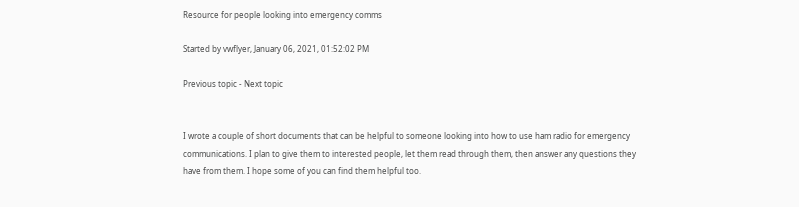Resource for people looking into emergency comms

Started by vwflyer, January 06, 2021, 01:52:02 PM

Previous topic - Next topic


I wrote a couple of short documents that can be helpful to someone looking into how to use ham radio for emergency communications. I plan to give them to interested people, let them read through them, then answer any questions they have from them. I hope some of you can find them helpful too.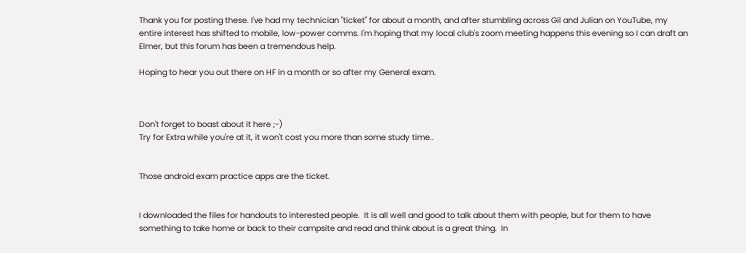Thank you for posting these. I've had my technician "ticket" for about a month, and after stumbling across Gil and Julian on YouTube, my entire interest has shifted to mobile, low-power comms. I'm hoping that my local club's zoom meeting happens this evening so I can draft an Elmer, but this forum has been a tremendous help.

Hoping to hear you out there on HF in a month or so after my General exam.



Don't forget to boast about it here ;-)
Try for Extra while you're at it, it won't cost you more than some study time..


Those android exam practice apps are the ticket.


I downloaded the files for handouts to interested people.  It is all well and good to talk about them with people, but for them to have something to take home or back to their campsite and read and think about is a great thing.  In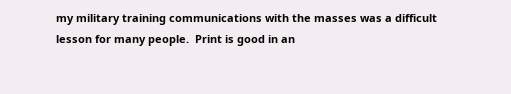my military training communications with the masses was a difficult lesson for many people.  Print is good in an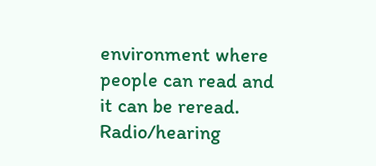environment where people can read and it can be reread.  Radio/hearing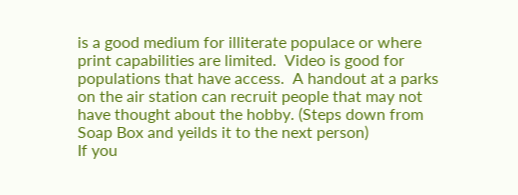is a good medium for illiterate populace or where print capabilities are limited.  Video is good for populations that have access.  A handout at a parks on the air station can recruit people that may not have thought about the hobby. (Steps down from Soap Box and yeilds it to the next person)
If you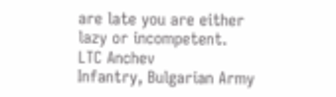are late you are either lazy or incompetent.
LTC Anchev
Infantry, Bulgarian Army